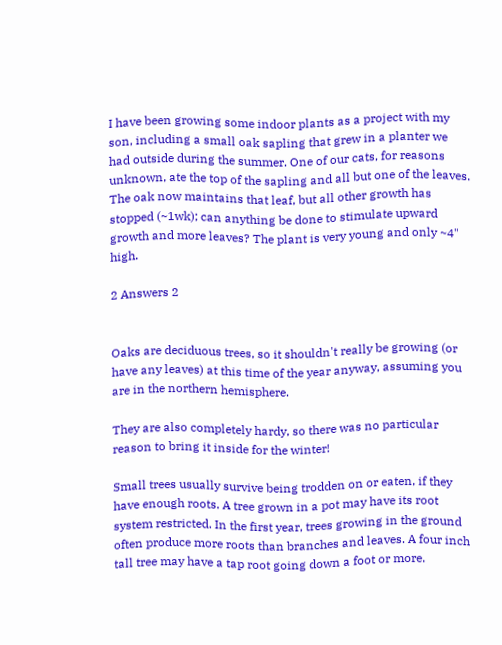I have been growing some indoor plants as a project with my son, including a small oak sapling that grew in a planter we had outside during the summer. One of our cats, for reasons unknown, ate the top of the sapling and all but one of the leaves. The oak now maintains that leaf, but all other growth has stopped (~1wk); can anything be done to stimulate upward growth and more leaves? The plant is very young and only ~4" high.

2 Answers 2


Oaks are deciduous trees, so it shouldn't really be growing (or have any leaves) at this time of the year anyway, assuming you are in the northern hemisphere.

They are also completely hardy, so there was no particular reason to bring it inside for the winter!

Small trees usually survive being trodden on or eaten, if they have enough roots. A tree grown in a pot may have its root system restricted. In the first year, trees growing in the ground often produce more roots than branches and leaves. A four inch tall tree may have a tap root going down a foot or more.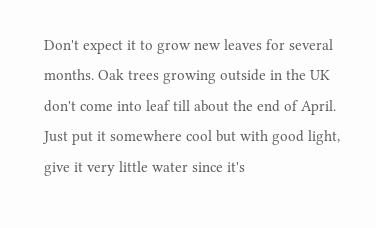Don't expect it to grow new leaves for several months. Oak trees growing outside in the UK don't come into leaf till about the end of April. Just put it somewhere cool but with good light, give it very little water since it's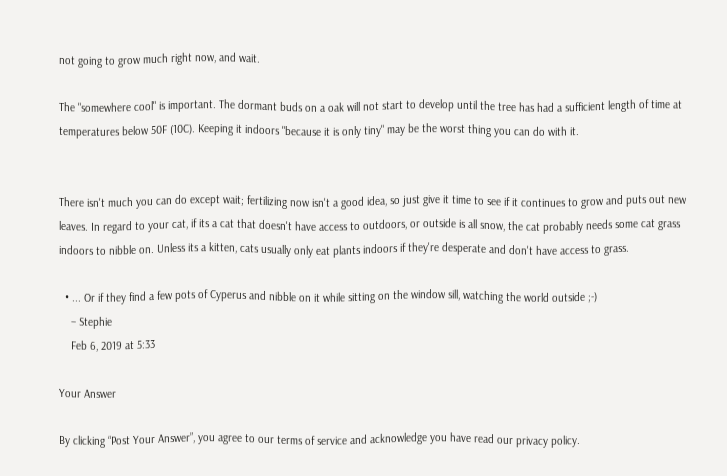not going to grow much right now, and wait.

The "somewhere cool" is important. The dormant buds on a oak will not start to develop until the tree has had a sufficient length of time at temperatures below 50F (10C). Keeping it indoors "because it is only tiny" may be the worst thing you can do with it.


There isn't much you can do except wait; fertilizing now isn't a good idea, so just give it time to see if it continues to grow and puts out new leaves. In regard to your cat, if its a cat that doesn't have access to outdoors, or outside is all snow, the cat probably needs some cat grass indoors to nibble on. Unless its a kitten, cats usually only eat plants indoors if they're desperate and don't have access to grass.

  • ... Or if they find a few pots of Cyperus and nibble on it while sitting on the window sill, watching the world outside ;-)
    – Stephie
    Feb 6, 2019 at 5:33

Your Answer

By clicking “Post Your Answer”, you agree to our terms of service and acknowledge you have read our privacy policy.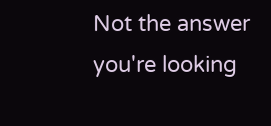Not the answer you're looking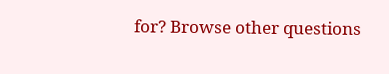for? Browse other questions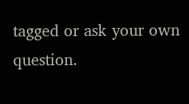tagged or ask your own question.